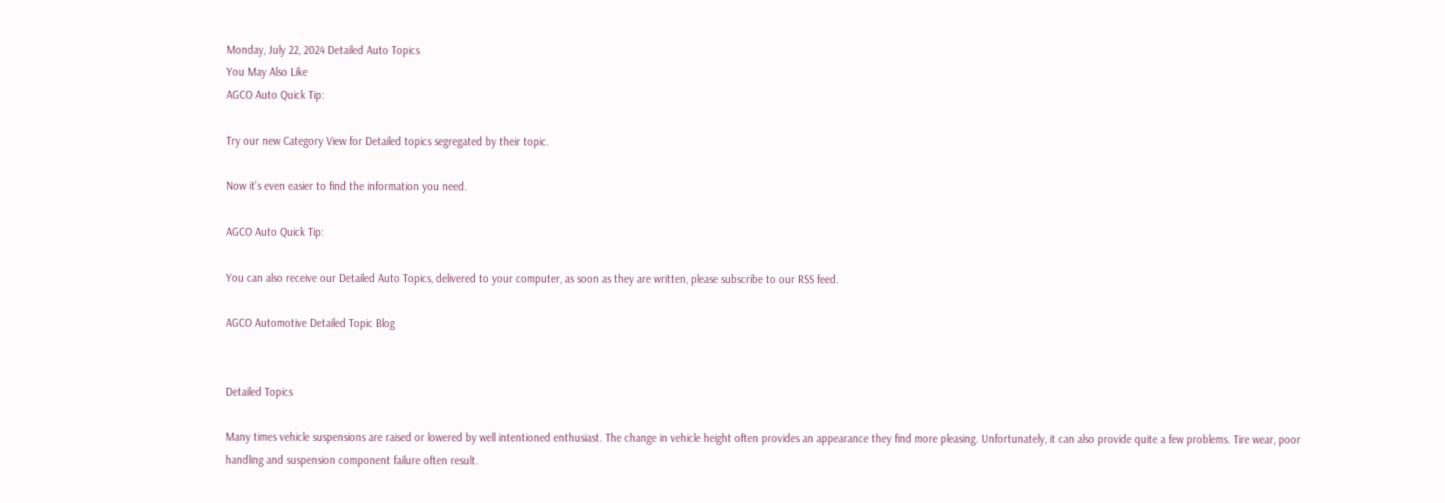Monday, July 22, 2024 Detailed Auto Topics
You May Also Like
AGCO Auto Quick Tip:

Try our new Category View for Detailed topics segregated by their topic.

Now it's even easier to find the information you need.

AGCO Auto Quick Tip:

You can also receive our Detailed Auto Topics, delivered to your computer, as soon as they are written, please subscribe to our RSS feed.

AGCO Automotive Detailed Topic Blog


Detailed Topics

Many times vehicle suspensions are raised or lowered by well intentioned enthusiast. The change in vehicle height often provides an appearance they find more pleasing. Unfortunately, it can also provide quite a few problems. Tire wear, poor handling and suspension component failure often result.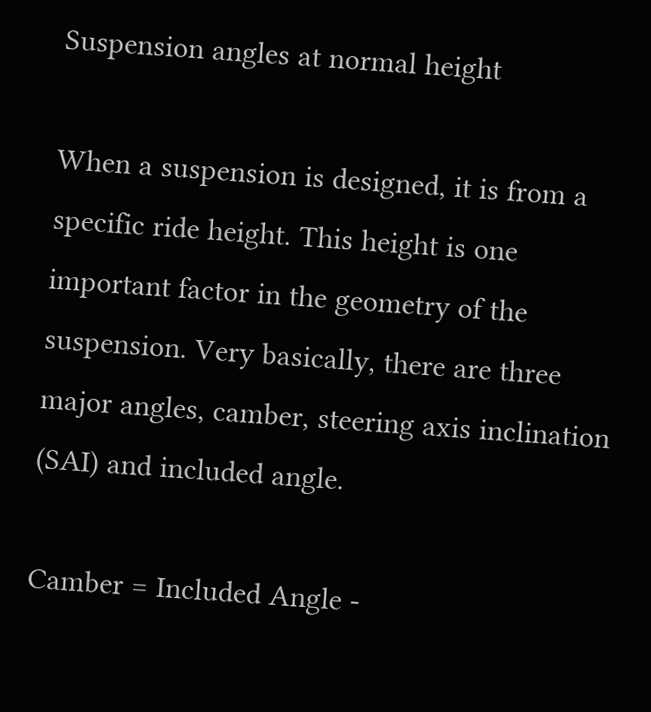Suspension angles at normal height

When a suspension is designed, it is from a specific ride height. This height is one important factor in the geometry of the suspension. Very basically, there are three major angles, camber, steering axis inclination (SAI) and included angle.

Camber = Included Angle -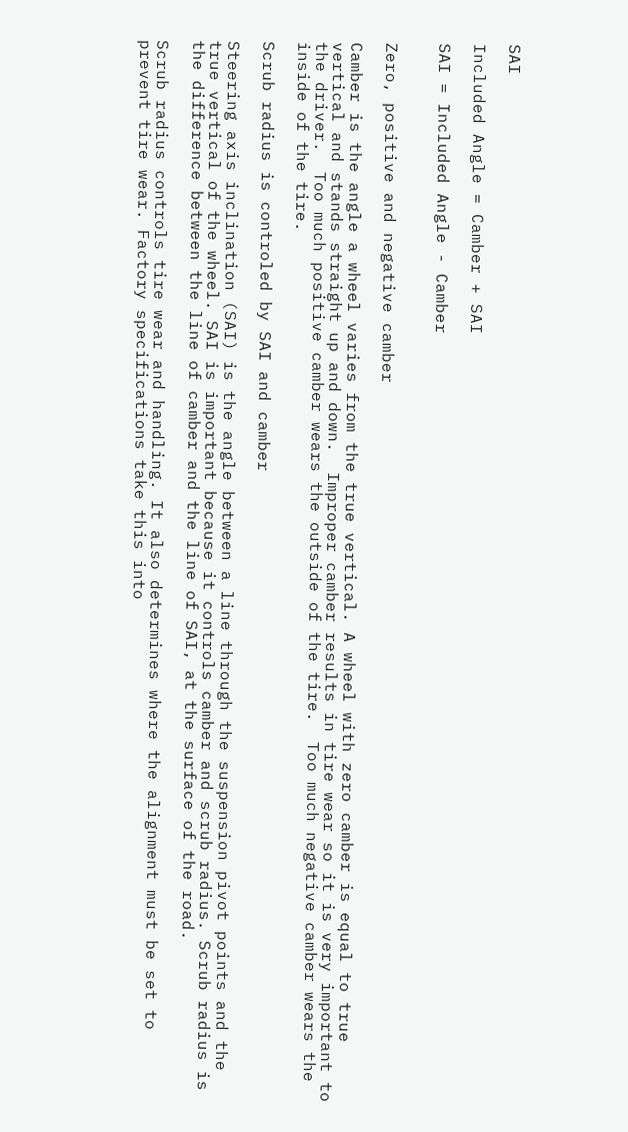SAI

Included Angle = Camber + SAI

SAI = Included Angle - Camber


Zero, positive and negative camber

Camber is the angle a wheel varies from the true vertical. A wheel with zero camber is equal to true vertical and stands straight up and down.  Improper camber results in tire wear so it is very important to the driver.  Too much positive camber wears the outside of the tire.  Too much negative camber wears the inside of the tire.

Scrub radius is controled by SAI and camber

Steering axis inclination (SAI) is the angle between a line through the suspension pivot points and the true vertical of the wheel. SAI is important because it controls camber and scrub radius. Scrub radius is the difference between the line of camber and the line of SAI, at the surface of the road.

Scrub radius controls tire wear and handling. It also determines where the alignment must be set to prevent tire wear. Factory specifications take this into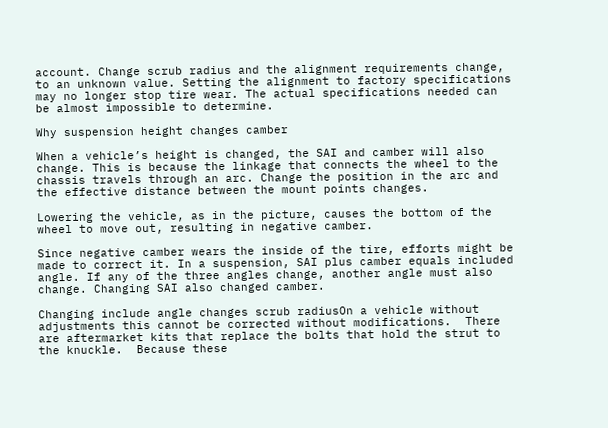account. Change scrub radius and the alignment requirements change, to an unknown value. Setting the alignment to factory specifications may no longer stop tire wear. The actual specifications needed can be almost impossible to determine.

Why suspension height changes camber

When a vehicle’s height is changed, the SAI and camber will also change. This is because the linkage that connects the wheel to the chassis travels through an arc. Change the position in the arc and the effective distance between the mount points changes.

Lowering the vehicle, as in the picture, causes the bottom of the wheel to move out, resulting in negative camber.

Since negative camber wears the inside of the tire, efforts might be made to correct it. In a suspension, SAI plus camber equals included angle. If any of the three angles change, another angle must also change. Changing SAI also changed camber.

Changing include angle changes scrub radiusOn a vehicle without adjustments this cannot be corrected without modifications.  There are aftermarket kits that replace the bolts that hold the strut to the knuckle.  Because these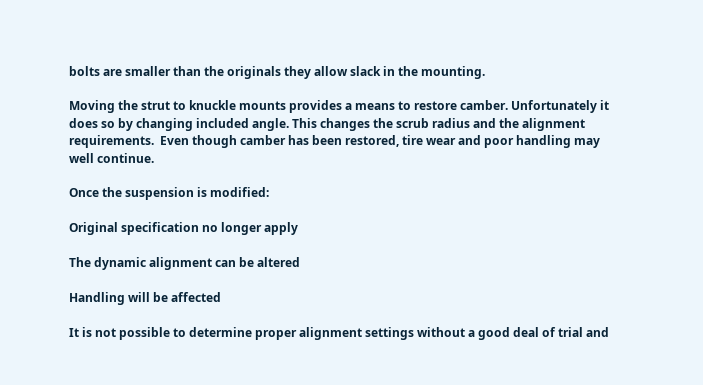bolts are smaller than the originals they allow slack in the mounting.

Moving the strut to knuckle mounts provides a means to restore camber. Unfortunately it does so by changing included angle. This changes the scrub radius and the alignment requirements.  Even though camber has been restored, tire wear and poor handling may well continue.

Once the suspension is modified:

Original specification no longer apply

The dynamic alignment can be altered

Handling will be affected

It is not possible to determine proper alignment settings without a good deal of trial and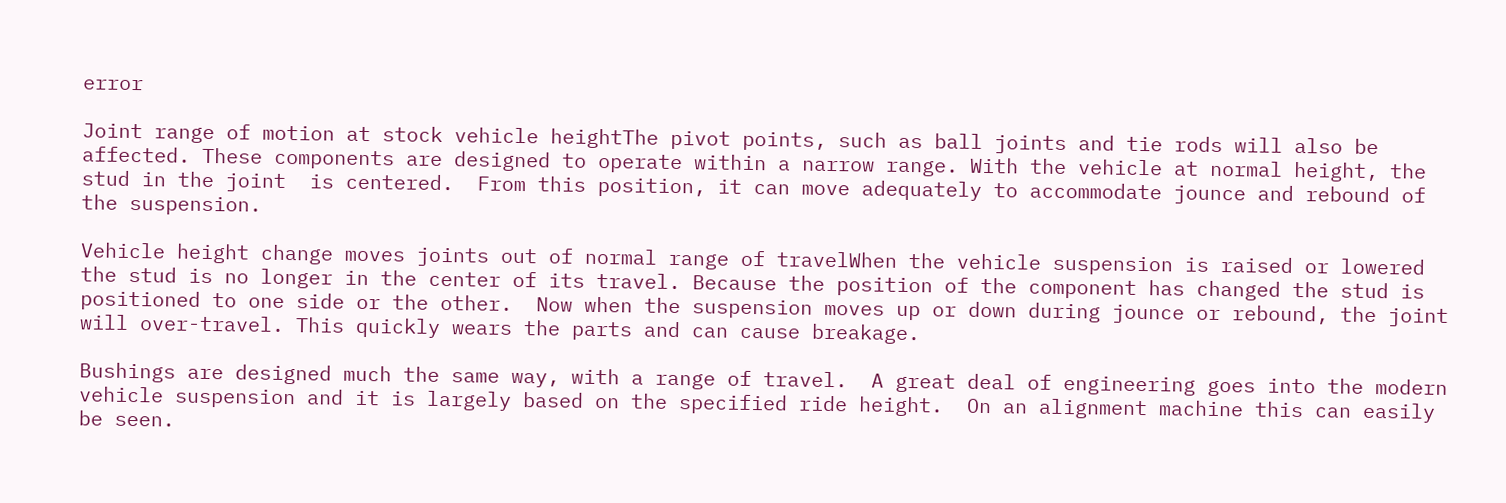error

Joint range of motion at stock vehicle heightThe pivot points, such as ball joints and tie rods will also be affected. These components are designed to operate within a narrow range. With the vehicle at normal height, the stud in the joint  is centered.  From this position, it can move adequately to accommodate jounce and rebound of the suspension.

Vehicle height change moves joints out of normal range of travelWhen the vehicle suspension is raised or lowered the stud is no longer in the center of its travel. Because the position of the component has changed the stud is positioned to one side or the other.  Now when the suspension moves up or down during jounce or rebound, the joint will over-travel. This quickly wears the parts and can cause breakage.

Bushings are designed much the same way, with a range of travel.  A great deal of engineering goes into the modern vehicle suspension and it is largely based on the specified ride height.  On an alignment machine this can easily be seen.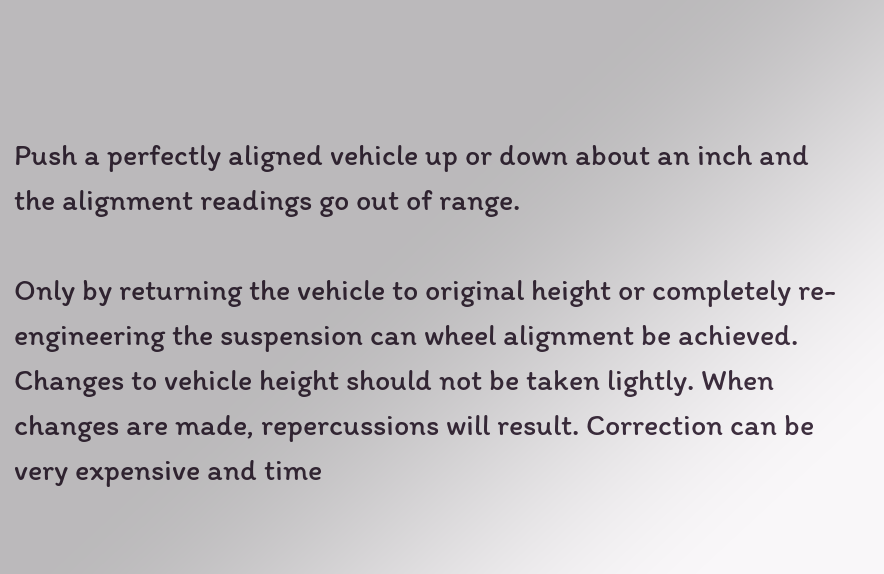Push a perfectly aligned vehicle up or down about an inch and the alignment readings go out of range.

Only by returning the vehicle to original height or completely re-engineering the suspension can wheel alignment be achieved. Changes to vehicle height should not be taken lightly. When changes are made, repercussions will result. Correction can be very expensive and time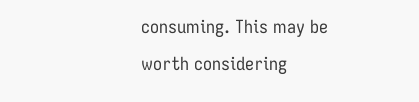consuming. This may be worth considering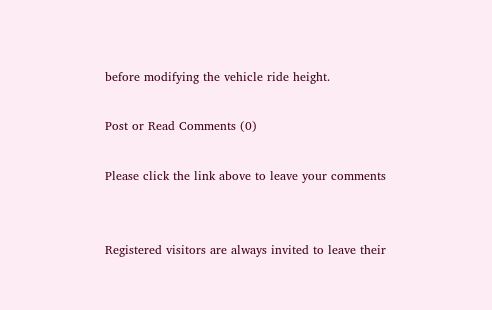before modifying the vehicle ride height.

Post or Read Comments (0)

Please click the link above to leave your comments


Registered visitors are always invited to leave their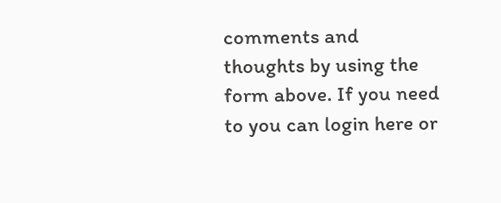comments and thoughts by using the form above. If you need to you can login here or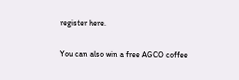register here.

You can also win a free AGCO coffee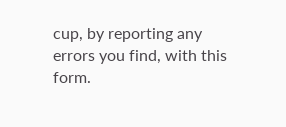cup, by reporting any errors you find, with this form.